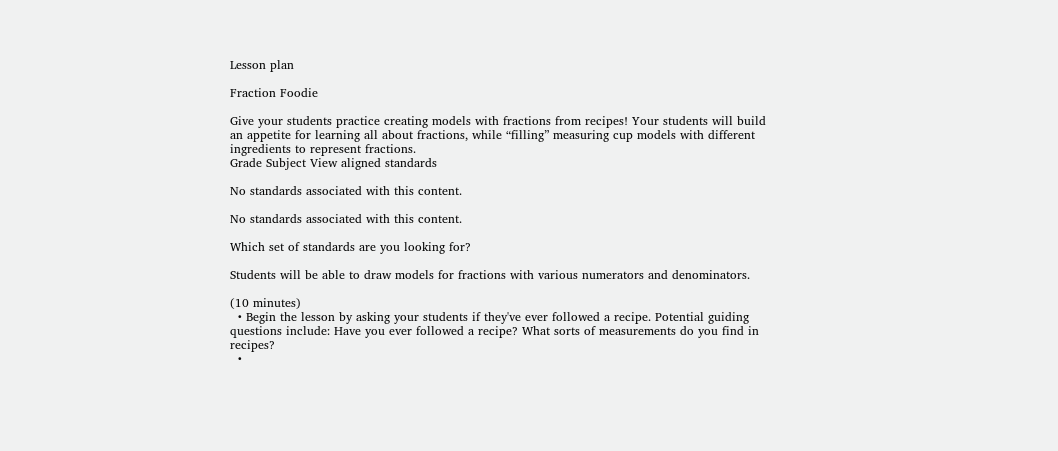Lesson plan

Fraction Foodie

Give your students practice creating models with fractions from recipes! Your students will build an appetite for learning all about fractions, while “filling” measuring cup models with different ingredients to represent fractions.
Grade Subject View aligned standards

No standards associated with this content.

No standards associated with this content.

Which set of standards are you looking for?

Students will be able to draw models for fractions with various numerators and denominators.

(10 minutes)
  • Begin the lesson by asking your students if they've ever followed a recipe. Potential guiding questions include: Have you ever followed a recipe? What sorts of measurements do you find in recipes?
  •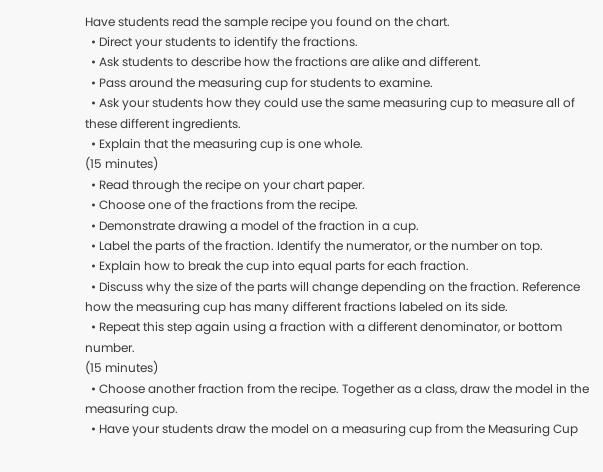Have students read the sample recipe you found on the chart.
  • Direct your students to identify the fractions.
  • Ask students to describe how the fractions are alike and different.
  • Pass around the measuring cup for students to examine.
  • Ask your students how they could use the same measuring cup to measure all of these different ingredients.
  • Explain that the measuring cup is one whole.
(15 minutes)
  • Read through the recipe on your chart paper.
  • Choose one of the fractions from the recipe.
  • Demonstrate drawing a model of the fraction in a cup.
  • Label the parts of the fraction. Identify the numerator, or the number on top.
  • Explain how to break the cup into equal parts for each fraction.
  • Discuss why the size of the parts will change depending on the fraction. Reference how the measuring cup has many different fractions labeled on its side.
  • Repeat this step again using a fraction with a different denominator, or bottom number.
(15 minutes)
  • Choose another fraction from the recipe. Together as a class, draw the model in the measuring cup.
  • Have your students draw the model on a measuring cup from the Measuring Cup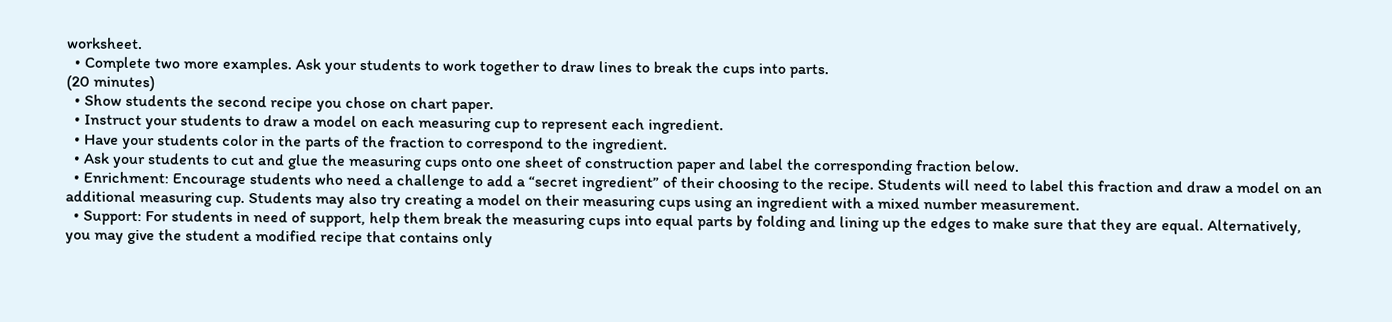worksheet.
  • Complete two more examples. Ask your students to work together to draw lines to break the cups into parts.
(20 minutes)
  • Show students the second recipe you chose on chart paper.
  • Instruct your students to draw a model on each measuring cup to represent each ingredient.
  • Have your students color in the parts of the fraction to correspond to the ingredient.
  • Ask your students to cut and glue the measuring cups onto one sheet of construction paper and label the corresponding fraction below.
  • Enrichment: Encourage students who need a challenge to add a “secret ingredient” of their choosing to the recipe. Students will need to label this fraction and draw a model on an additional measuring cup. Students may also try creating a model on their measuring cups using an ingredient with a mixed number measurement.
  • Support: For students in need of support, help them break the measuring cups into equal parts by folding and lining up the edges to make sure that they are equal. Alternatively, you may give the student a modified recipe that contains only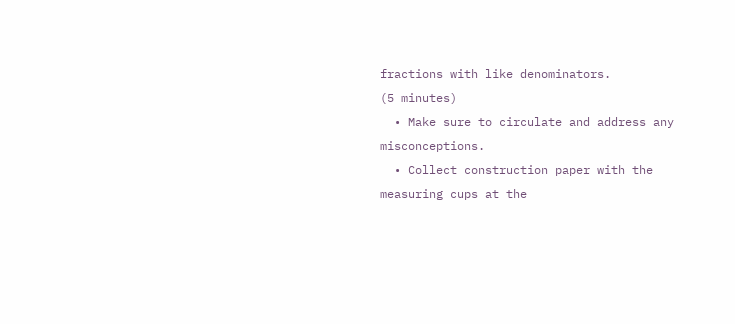fractions with like denominators.
(5 minutes)
  • Make sure to circulate and address any misconceptions.
  • Collect construction paper with the measuring cups at the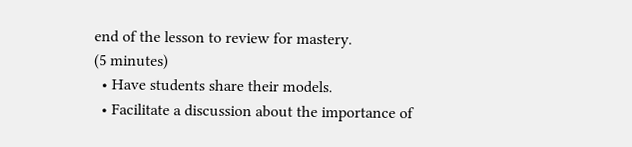end of the lesson to review for mastery.
(5 minutes)
  • Have students share their models.
  • Facilitate a discussion about the importance of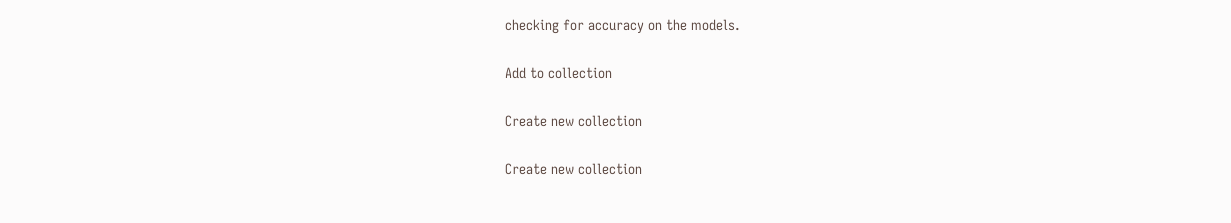checking for accuracy on the models.

Add to collection

Create new collection

Create new collection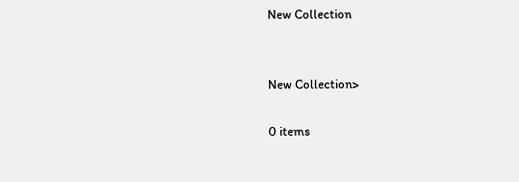New Collection


New Collection>

0 items